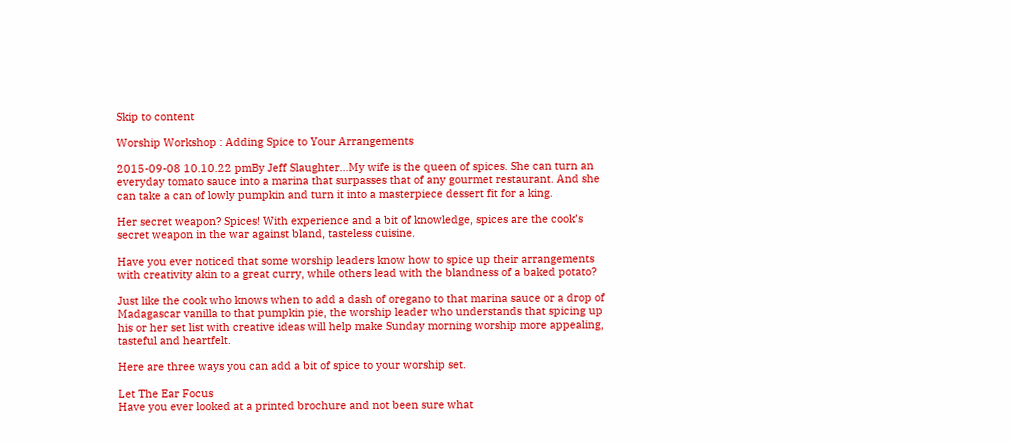Skip to content

Worship Workshop : Adding Spice to Your Arrangements

2015-09-08 10.10.22 pmBy Jeff Slaughter…My wife is the queen of spices. She can turn an everyday tomato sauce into a marina that surpasses that of any gourmet restaurant. And she can take a can of lowly pumpkin and turn it into a masterpiece dessert fit for a king.

Her secret weapon? Spices! With experience and a bit of knowledge, spices are the cook’s secret weapon in the war against bland, tasteless cuisine.

Have you ever noticed that some worship leaders know how to spice up their arrangements with creativity akin to a great curry, while others lead with the blandness of a baked potato?

Just like the cook who knows when to add a dash of oregano to that marina sauce or a drop of Madagascar vanilla to that pumpkin pie, the worship leader who understands that spicing up his or her set list with creative ideas will help make Sunday morning worship more appealing, tasteful and heartfelt.

Here are three ways you can add a bit of spice to your worship set.

Let The Ear Focus
Have you ever looked at a printed brochure and not been sure what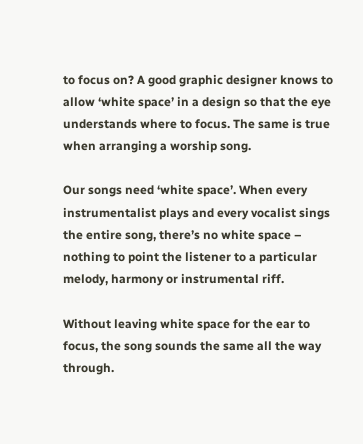to focus on? A good graphic designer knows to allow ‘white space’ in a design so that the eye understands where to focus. The same is true when arranging a worship song.

Our songs need ‘white space’. When every instrumentalist plays and every vocalist sings the entire song, there’s no white space – nothing to point the listener to a particular melody, harmony or instrumental riff.

Without leaving white space for the ear to focus, the song sounds the same all the way through.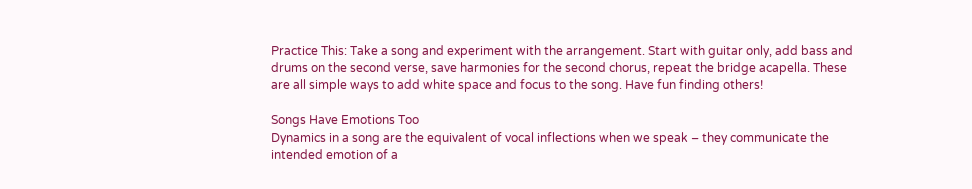Practice This: Take a song and experiment with the arrangement. Start with guitar only, add bass and drums on the second verse, save harmonies for the second chorus, repeat the bridge acapella. These are all simple ways to add white space and focus to the song. Have fun finding others!

Songs Have Emotions Too
Dynamics in a song are the equivalent of vocal inflections when we speak – they communicate the intended emotion of a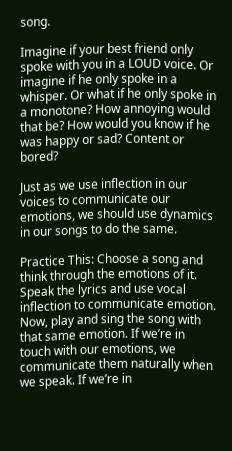song.

Imagine if your best friend only spoke with you in a LOUD voice. Or imagine if he only spoke in a whisper. Or what if he only spoke in a monotone? How annoying would that be? How would you know if he was happy or sad? Content or bored?

Just as we use inflection in our voices to communicate our emotions, we should use dynamics in our songs to do the same.

Practice This: Choose a song and think through the emotions of it. Speak the lyrics and use vocal inflection to communicate emotion. Now, play and sing the song with that same emotion. If we’re in touch with our emotions, we communicate them naturally when we speak. If we’re in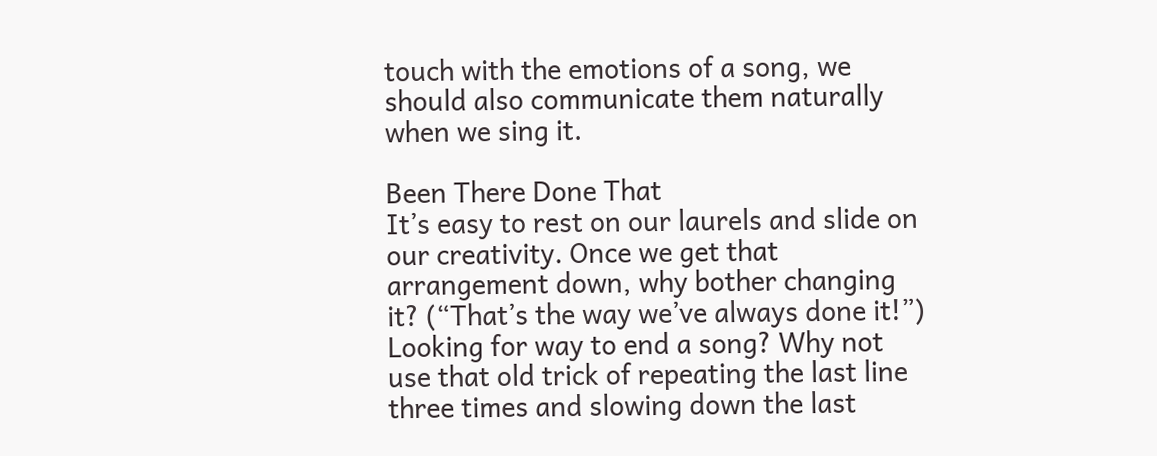touch with the emotions of a song, we should also communicate them naturally when we sing it.

Been There Done That
It’s easy to rest on our laurels and slide on our creativity. Once we get that arrangement down, why bother changing it? (“That’s the way we’ve always done it!”) Looking for way to end a song? Why not use that old trick of repeating the last line three times and slowing down the last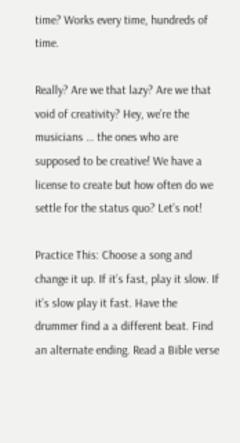time? Works every time, hundreds of time.

Really? Are we that lazy? Are we that void of creativity? Hey, we’re the musicians … the ones who are supposed to be creative! We have a license to create but how often do we settle for the status quo? Let’s not!

Practice This: Choose a song and change it up. If it’s fast, play it slow. If it’s slow play it fast. Have the drummer find a a different beat. Find an alternate ending. Read a Bible verse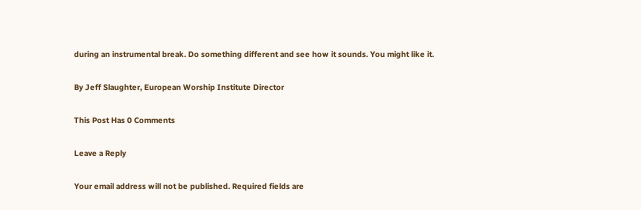during an instrumental break. Do something different and see how it sounds. You might like it.

By Jeff Slaughter, European Worship Institute Director

This Post Has 0 Comments

Leave a Reply

Your email address will not be published. Required fields are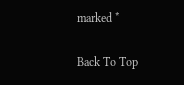marked *

Back To Top